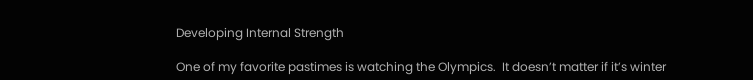Developing Internal Strength

One of my favorite pastimes is watching the Olympics.  It doesn’t matter if it’s winter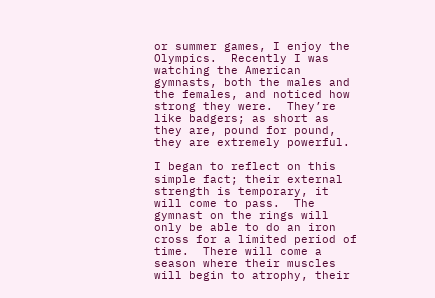or summer games, I enjoy the Olympics.  Recently I was watching the American gymnasts, both the males and the females, and noticed how strong they were.  They’re like badgers; as short as they are, pound for pound, they are extremely powerful.

I began to reflect on this simple fact; their external strength is temporary, it will come to pass.  The gymnast on the rings will only be able to do an iron cross for a limited period of time.  There will come a season where their muscles will begin to atrophy, their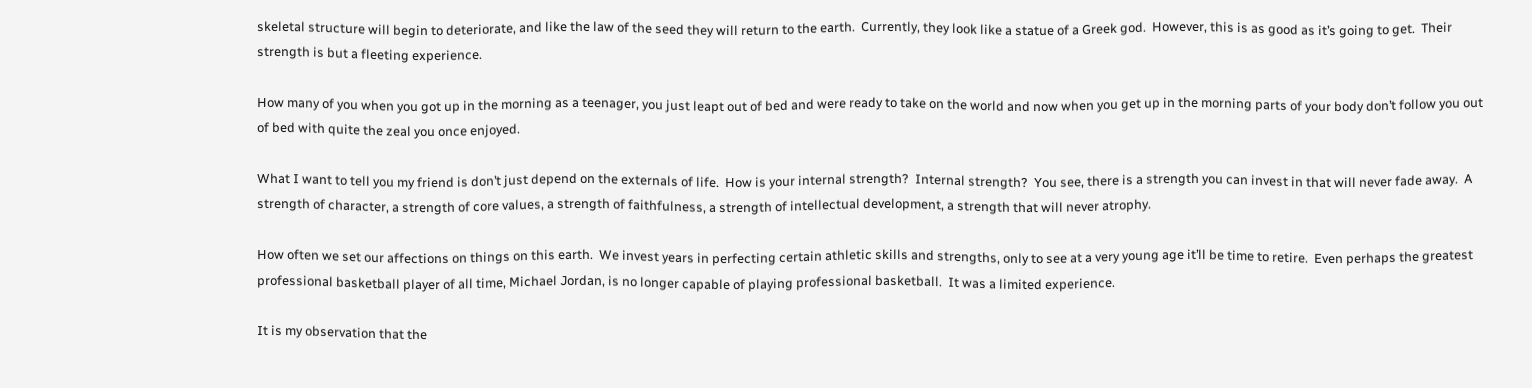skeletal structure will begin to deteriorate, and like the law of the seed they will return to the earth.  Currently, they look like a statue of a Greek god.  However, this is as good as it’s going to get.  Their strength is but a fleeting experience.

How many of you when you got up in the morning as a teenager, you just leapt out of bed and were ready to take on the world and now when you get up in the morning parts of your body don’t follow you out of bed with quite the zeal you once enjoyed.

What I want to tell you my friend is don’t just depend on the externals of life.  How is your internal strength?  Internal strength?  You see, there is a strength you can invest in that will never fade away.  A strength of character, a strength of core values, a strength of faithfulness, a strength of intellectual development, a strength that will never atrophy.

How often we set our affections on things on this earth.  We invest years in perfecting certain athletic skills and strengths, only to see at a very young age it’ll be time to retire.  Even perhaps the greatest professional basketball player of all time, Michael Jordan, is no longer capable of playing professional basketball.  It was a limited experience.

It is my observation that the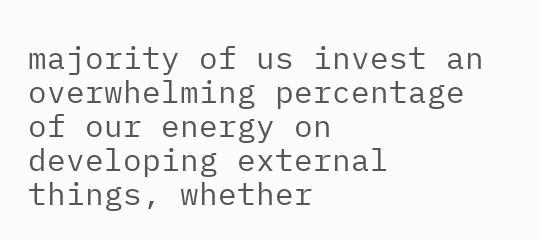majority of us invest an overwhelming percentage of our energy on developing external things, whether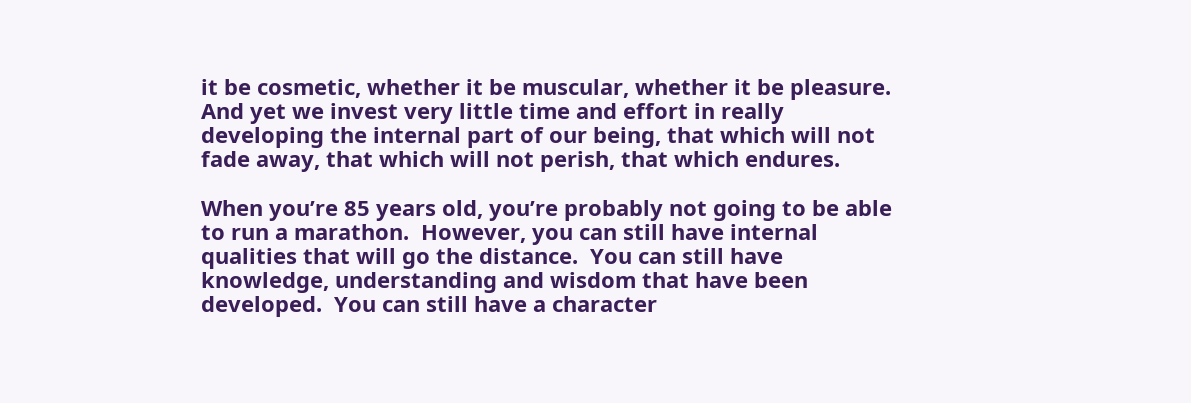it be cosmetic, whether it be muscular, whether it be pleasure.  And yet we invest very little time and effort in really developing the internal part of our being, that which will not fade away, that which will not perish, that which endures.

When you’re 85 years old, you’re probably not going to be able to run a marathon.  However, you can still have internal qualities that will go the distance.  You can still have knowledge, understanding and wisdom that have been developed.  You can still have a character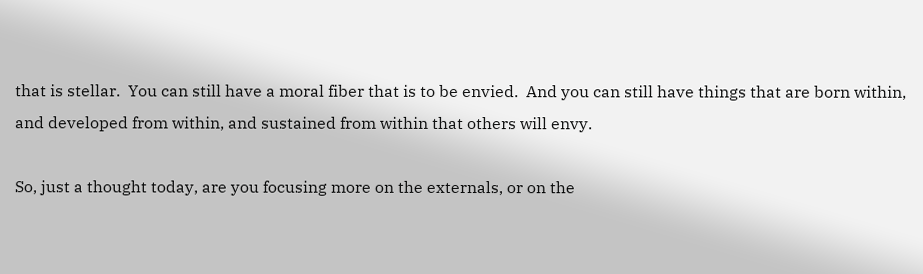that is stellar.  You can still have a moral fiber that is to be envied.  And you can still have things that are born within, and developed from within, and sustained from within that others will envy.

So, just a thought today, are you focusing more on the externals, or on the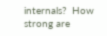internals?  How strong are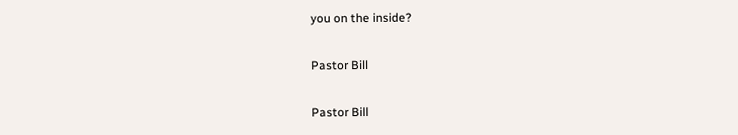you on the inside?

Pastor Bill

Pastor Bill